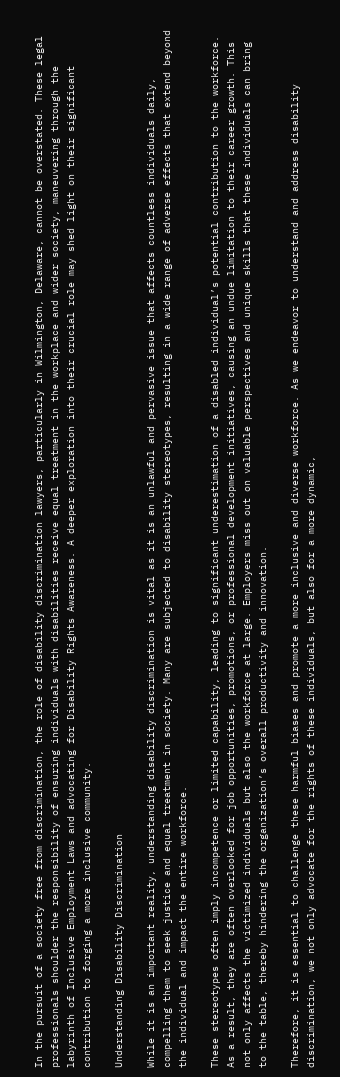In the pursuit of a society free from discrimination, the role of disability discrimination lawyers, particularly in Wilmington, Delaware, cannot be overstated. These legal professionals shoulder the responsibility of ensuring individuals with disabilities receive equal treatment in the workplace and wider society, maneuvering through the labyrinth of Inclusive Employment Laws and advocating for Disability Rights Awareness. A deeper exploration into their crucial role may shed light on their significant contribution to forging a more inclusive community.

Understanding Disability Discrimination

While it is an important reality, understanding disability discrimination is vital as it is an unlawful and pervasive issue that affects countless individuals daily, compelling them to seek justice and equal treatment in society. Many are subjected to disability stereotypes, resulting in a wide range of adverse effects that extend beyond the individual and impact the entire workforce.

These stereotypes often imply incompetence or limited capability, leading to significant underestimation of a disabled individual’s potential contribution to the workforce. As a result, they are often overlooked for job opportunities, promotions, or professional development initiatives, causing an undue limitation to their career growth. This not only affects the victimized individuals but also the workforce at large. Employers miss out on valuable perspectives and unique skills that these individuals can bring to the table, thereby hindering the organization’s overall productivity and innovation.

Therefore, it is essential to challenge these harmful biases and promote a more inclusive and diverse workforce. As we endeavor to understand and address disability discrimination, we not only advocate for the rights of these individuals, but also for a more dynamic,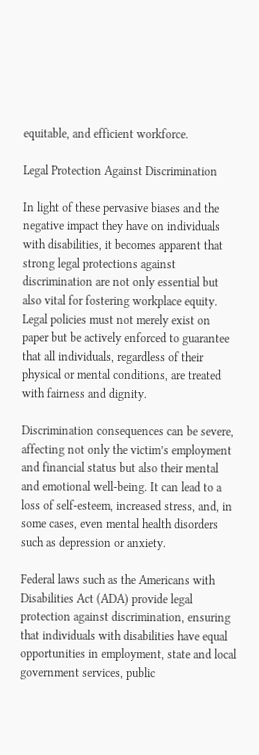equitable, and efficient workforce.

Legal Protection Against Discrimination

In light of these pervasive biases and the negative impact they have on individuals with disabilities, it becomes apparent that strong legal protections against discrimination are not only essential but also vital for fostering workplace equity. Legal policies must not merely exist on paper but be actively enforced to guarantee that all individuals, regardless of their physical or mental conditions, are treated with fairness and dignity.

Discrimination consequences can be severe, affecting not only the victim’s employment and financial status but also their mental and emotional well-being. It can lead to a loss of self-esteem, increased stress, and, in some cases, even mental health disorders such as depression or anxiety.

Federal laws such as the Americans with Disabilities Act (ADA) provide legal protection against discrimination, ensuring that individuals with disabilities have equal opportunities in employment, state and local government services, public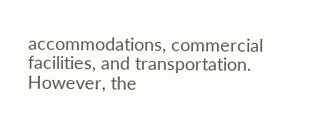accommodations, commercial facilities, and transportation. However, the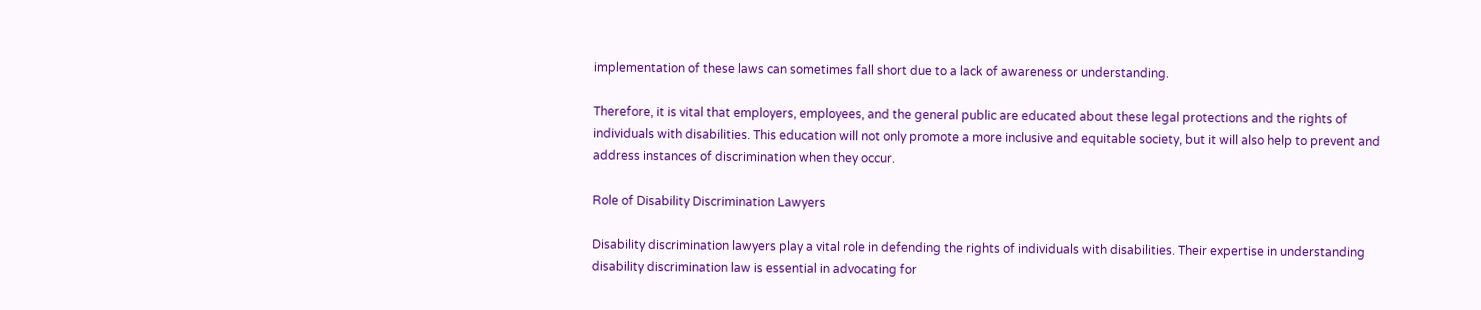implementation of these laws can sometimes fall short due to a lack of awareness or understanding.

Therefore, it is vital that employers, employees, and the general public are educated about these legal protections and the rights of individuals with disabilities. This education will not only promote a more inclusive and equitable society, but it will also help to prevent and address instances of discrimination when they occur.

Role of Disability Discrimination Lawyers

Disability discrimination lawyers play a vital role in defending the rights of individuals with disabilities. Their expertise in understanding disability discrimination law is essential in advocating for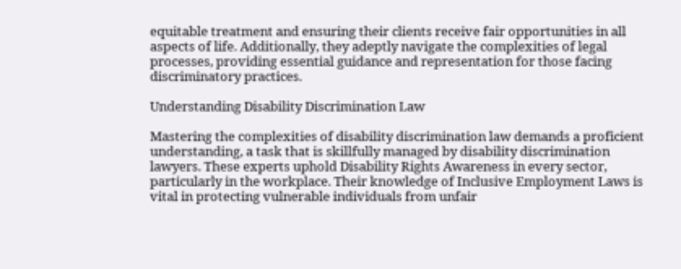equitable treatment and ensuring their clients receive fair opportunities in all aspects of life. Additionally, they adeptly navigate the complexities of legal processes, providing essential guidance and representation for those facing discriminatory practices.

Understanding Disability Discrimination Law

Mastering the complexities of disability discrimination law demands a proficient understanding, a task that is skillfully managed by disability discrimination lawyers. These experts uphold Disability Rights Awareness in every sector, particularly in the workplace. Their knowledge of Inclusive Employment Laws is vital in protecting vulnerable individuals from unfair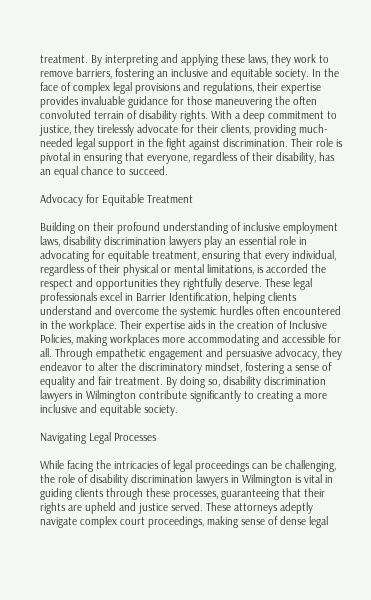treatment. By interpreting and applying these laws, they work to remove barriers, fostering an inclusive and equitable society. In the face of complex legal provisions and regulations, their expertise provides invaluable guidance for those maneuvering the often convoluted terrain of disability rights. With a deep commitment to justice, they tirelessly advocate for their clients, providing much-needed legal support in the fight against discrimination. Their role is pivotal in ensuring that everyone, regardless of their disability, has an equal chance to succeed.

Advocacy for Equitable Treatment

Building on their profound understanding of inclusive employment laws, disability discrimination lawyers play an essential role in advocating for equitable treatment, ensuring that every individual, regardless of their physical or mental limitations, is accorded the respect and opportunities they rightfully deserve. These legal professionals excel in Barrier Identification, helping clients understand and overcome the systemic hurdles often encountered in the workplace. Their expertise aids in the creation of Inclusive Policies, making workplaces more accommodating and accessible for all. Through empathetic engagement and persuasive advocacy, they endeavor to alter the discriminatory mindset, fostering a sense of equality and fair treatment. By doing so, disability discrimination lawyers in Wilmington contribute significantly to creating a more inclusive and equitable society.

Navigating Legal Processes

While facing the intricacies of legal proceedings can be challenging, the role of disability discrimination lawyers in Wilmington is vital in guiding clients through these processes, guaranteeing that their rights are upheld and justice served. These attorneys adeptly navigate complex court proceedings, making sense of dense legal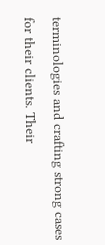terminologies and crafting strong cases for their clients. Their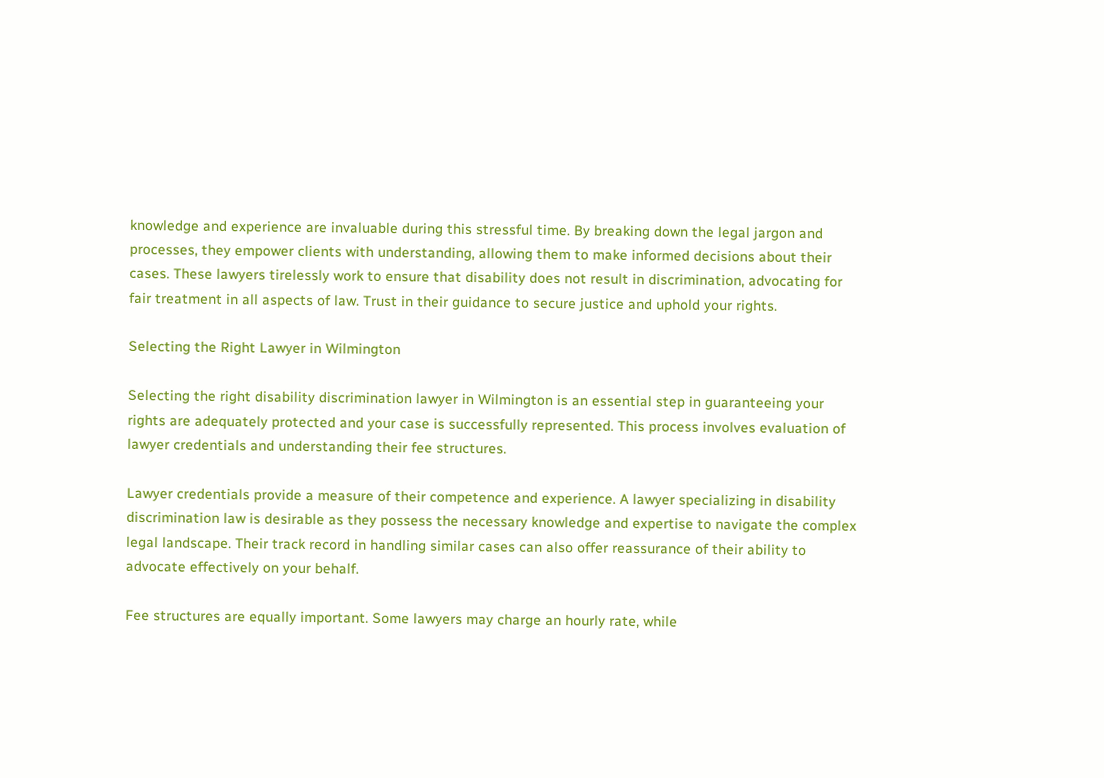knowledge and experience are invaluable during this stressful time. By breaking down the legal jargon and processes, they empower clients with understanding, allowing them to make informed decisions about their cases. These lawyers tirelessly work to ensure that disability does not result in discrimination, advocating for fair treatment in all aspects of law. Trust in their guidance to secure justice and uphold your rights.

Selecting the Right Lawyer in Wilmington

Selecting the right disability discrimination lawyer in Wilmington is an essential step in guaranteeing your rights are adequately protected and your case is successfully represented. This process involves evaluation of lawyer credentials and understanding their fee structures.

Lawyer credentials provide a measure of their competence and experience. A lawyer specializing in disability discrimination law is desirable as they possess the necessary knowledge and expertise to navigate the complex legal landscape. Their track record in handling similar cases can also offer reassurance of their ability to advocate effectively on your behalf.

Fee structures are equally important. Some lawyers may charge an hourly rate, while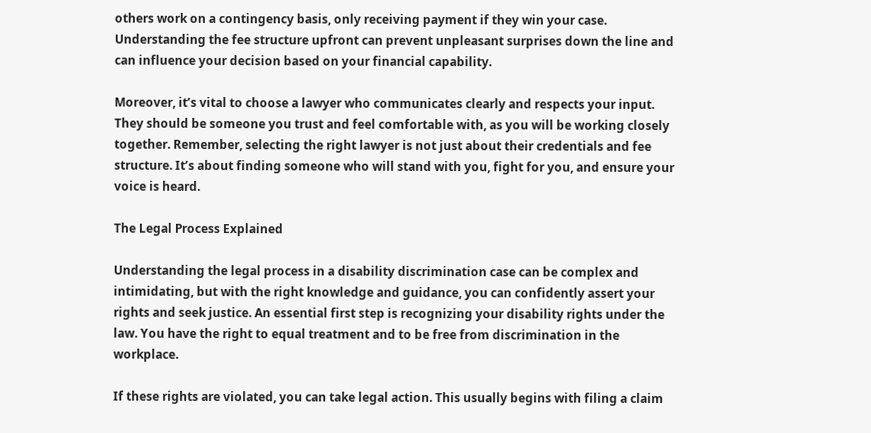others work on a contingency basis, only receiving payment if they win your case. Understanding the fee structure upfront can prevent unpleasant surprises down the line and can influence your decision based on your financial capability.

Moreover, it’s vital to choose a lawyer who communicates clearly and respects your input. They should be someone you trust and feel comfortable with, as you will be working closely together. Remember, selecting the right lawyer is not just about their credentials and fee structure. It’s about finding someone who will stand with you, fight for you, and ensure your voice is heard.

The Legal Process Explained

Understanding the legal process in a disability discrimination case can be complex and intimidating, but with the right knowledge and guidance, you can confidently assert your rights and seek justice. An essential first step is recognizing your disability rights under the law. You have the right to equal treatment and to be free from discrimination in the workplace.

If these rights are violated, you can take legal action. This usually begins with filing a claim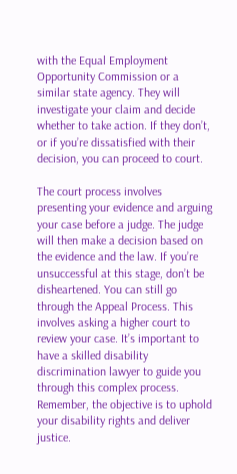with the Equal Employment Opportunity Commission or a similar state agency. They will investigate your claim and decide whether to take action. If they don’t, or if you’re dissatisfied with their decision, you can proceed to court.

The court process involves presenting your evidence and arguing your case before a judge. The judge will then make a decision based on the evidence and the law. If you’re unsuccessful at this stage, don’t be disheartened. You can still go through the Appeal Process. This involves asking a higher court to review your case. It’s important to have a skilled disability discrimination lawyer to guide you through this complex process. Remember, the objective is to uphold your disability rights and deliver justice.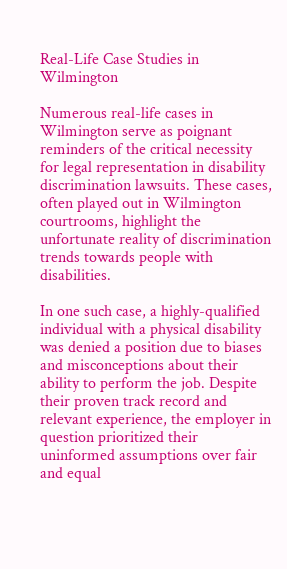Real-Life Case Studies in Wilmington

Numerous real-life cases in Wilmington serve as poignant reminders of the critical necessity for legal representation in disability discrimination lawsuits. These cases, often played out in Wilmington courtrooms, highlight the unfortunate reality of discrimination trends towards people with disabilities.

In one such case, a highly-qualified individual with a physical disability was denied a position due to biases and misconceptions about their ability to perform the job. Despite their proven track record and relevant experience, the employer in question prioritized their uninformed assumptions over fair and equal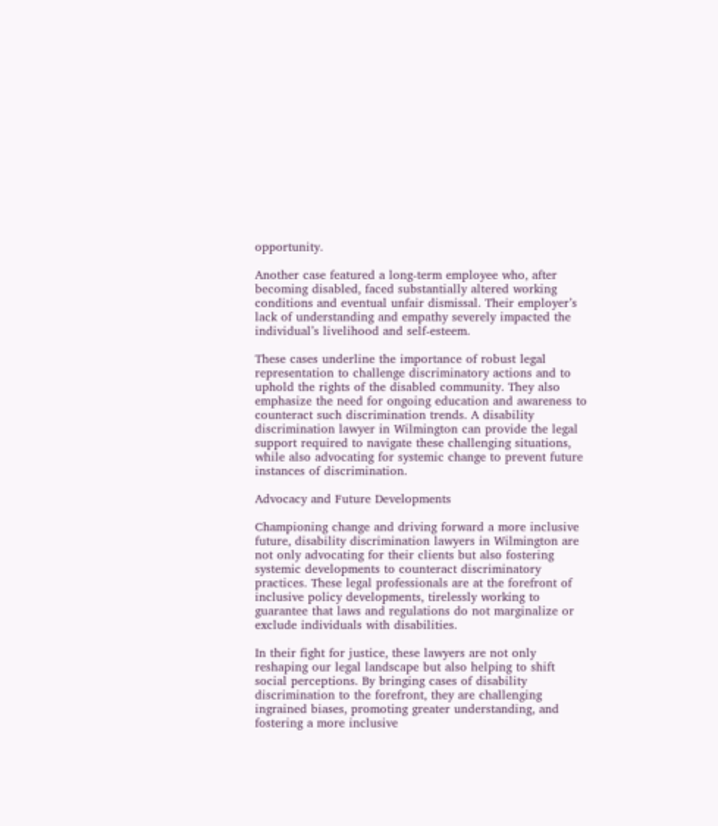opportunity.

Another case featured a long-term employee who, after becoming disabled, faced substantially altered working conditions and eventual unfair dismissal. Their employer’s lack of understanding and empathy severely impacted the individual’s livelihood and self-esteem.

These cases underline the importance of robust legal representation to challenge discriminatory actions and to uphold the rights of the disabled community. They also emphasize the need for ongoing education and awareness to counteract such discrimination trends. A disability discrimination lawyer in Wilmington can provide the legal support required to navigate these challenging situations, while also advocating for systemic change to prevent future instances of discrimination.

Advocacy and Future Developments

Championing change and driving forward a more inclusive future, disability discrimination lawyers in Wilmington are not only advocating for their clients but also fostering systemic developments to counteract discriminatory practices. These legal professionals are at the forefront of inclusive policy developments, tirelessly working to guarantee that laws and regulations do not marginalize or exclude individuals with disabilities.

In their fight for justice, these lawyers are not only reshaping our legal landscape but also helping to shift social perceptions. By bringing cases of disability discrimination to the forefront, they are challenging ingrained biases, promoting greater understanding, and fostering a more inclusive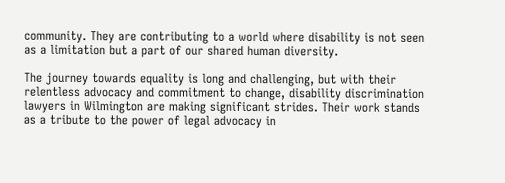community. They are contributing to a world where disability is not seen as a limitation but a part of our shared human diversity.

The journey towards equality is long and challenging, but with their relentless advocacy and commitment to change, disability discrimination lawyers in Wilmington are making significant strides. Their work stands as a tribute to the power of legal advocacy in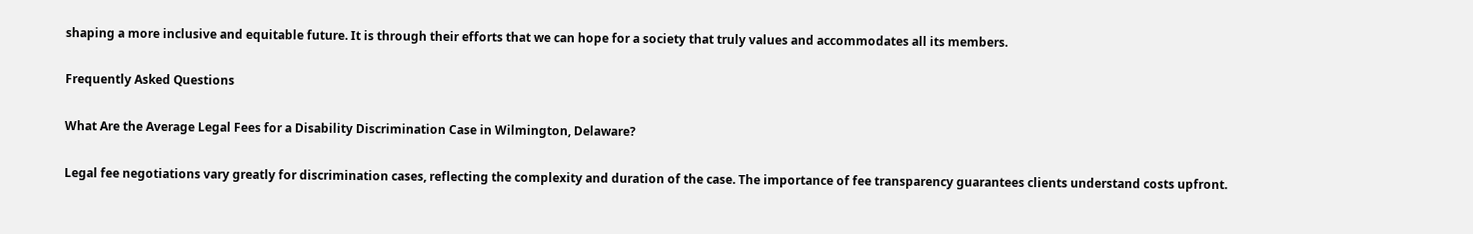shaping a more inclusive and equitable future. It is through their efforts that we can hope for a society that truly values and accommodates all its members.

Frequently Asked Questions

What Are the Average Legal Fees for a Disability Discrimination Case in Wilmington, Delaware?

Legal fee negotiations vary greatly for discrimination cases, reflecting the complexity and duration of the case. The importance of fee transparency guarantees clients understand costs upfront.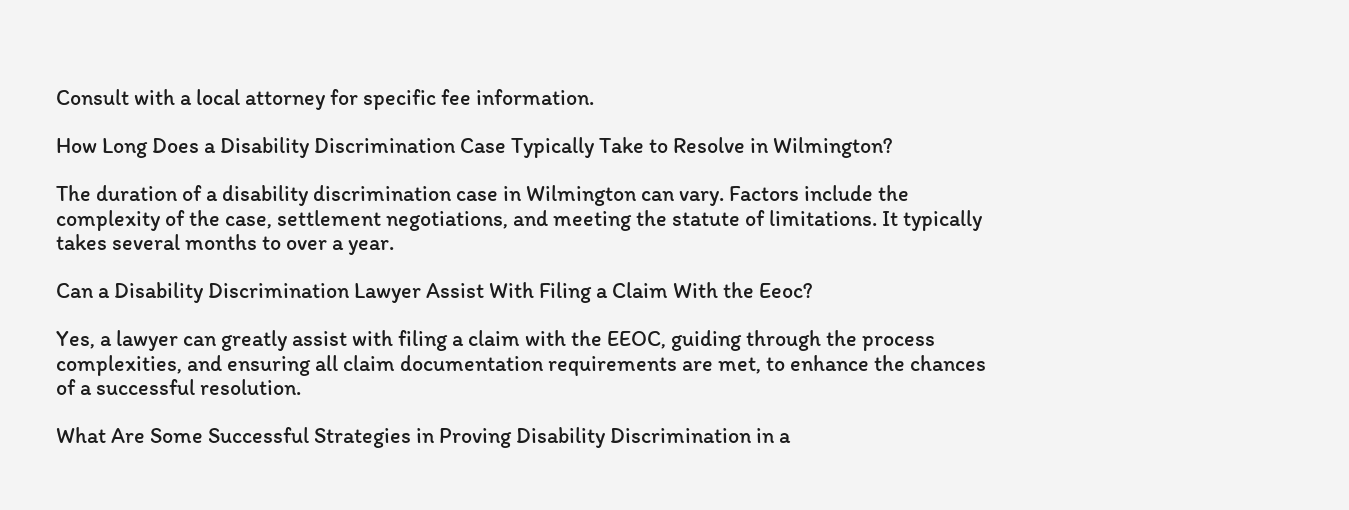Consult with a local attorney for specific fee information.

How Long Does a Disability Discrimination Case Typically Take to Resolve in Wilmington?

The duration of a disability discrimination case in Wilmington can vary. Factors include the complexity of the case, settlement negotiations, and meeting the statute of limitations. It typically takes several months to over a year.

Can a Disability Discrimination Lawyer Assist With Filing a Claim With the Eeoc?

Yes, a lawyer can greatly assist with filing a claim with the EEOC, guiding through the process complexities, and ensuring all claim documentation requirements are met, to enhance the chances of a successful resolution.

What Are Some Successful Strategies in Proving Disability Discrimination in a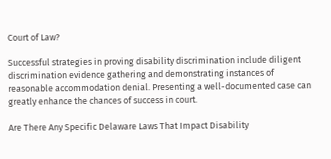Court of Law?

Successful strategies in proving disability discrimination include diligent discrimination evidence gathering and demonstrating instances of reasonable accommodation denial. Presenting a well-documented case can greatly enhance the chances of success in court.

Are There Any Specific Delaware Laws That Impact Disability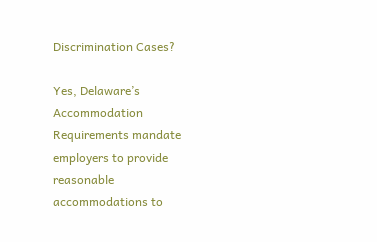Discrimination Cases?

Yes, Delaware’s Accommodation Requirements mandate employers to provide reasonable accommodations to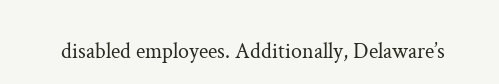disabled employees. Additionally, Delaware’s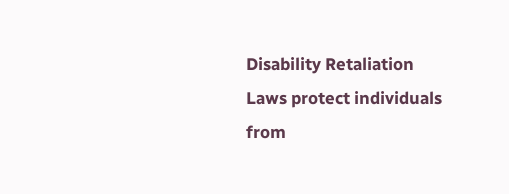Disability Retaliation Laws protect individuals from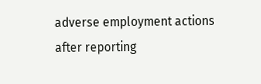adverse employment actions after reporting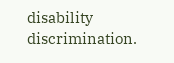disability discrimination.